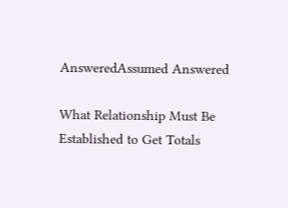AnsweredAssumed Answered

What Relationship Must Be Established to Get Totals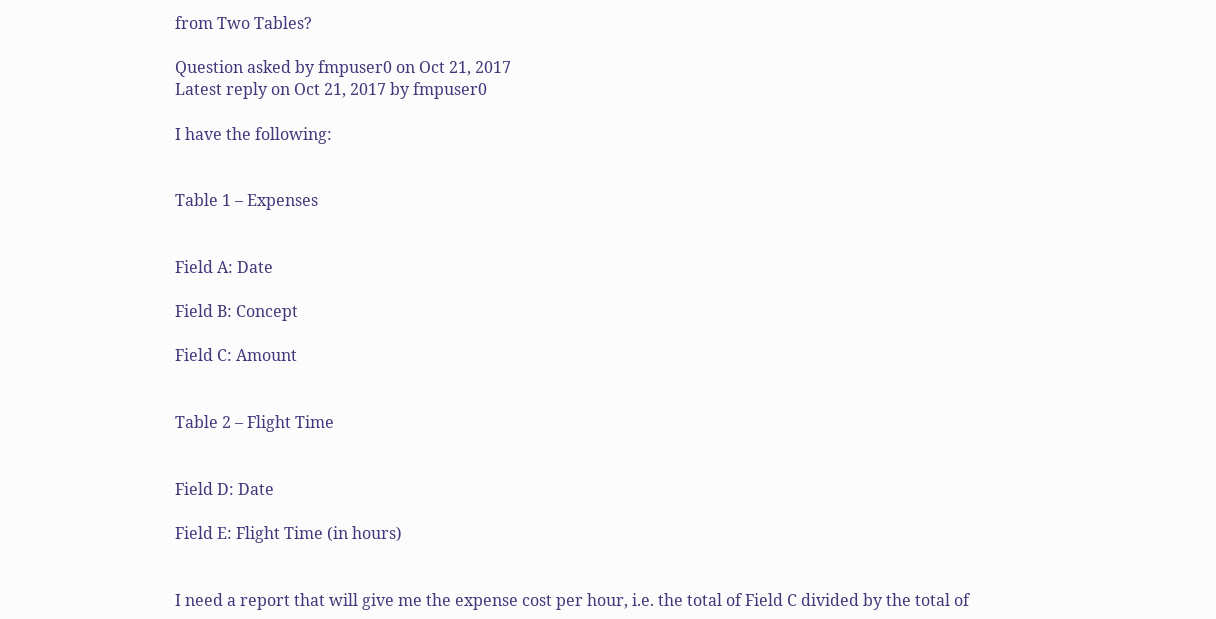from Two Tables?

Question asked by fmpuser0 on Oct 21, 2017
Latest reply on Oct 21, 2017 by fmpuser0

I have the following:


Table 1 – Expenses


Field A: Date

Field B: Concept

Field C: Amount


Table 2 – Flight Time


Field D: Date

Field E: Flight Time (in hours)


I need a report that will give me the expense cost per hour, i.e. the total of Field C divided by the total of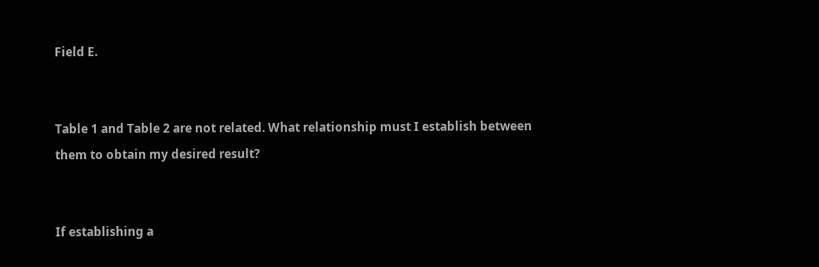Field E.


Table 1 and Table 2 are not related. What relationship must I establish between them to obtain my desired result?


If establishing a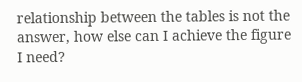relationship between the tables is not the answer, how else can I achieve the figure I need?